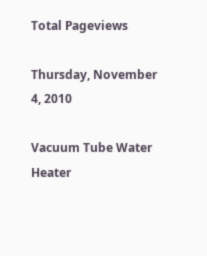Total Pageviews

Thursday, November 4, 2010

Vacuum Tube Water Heater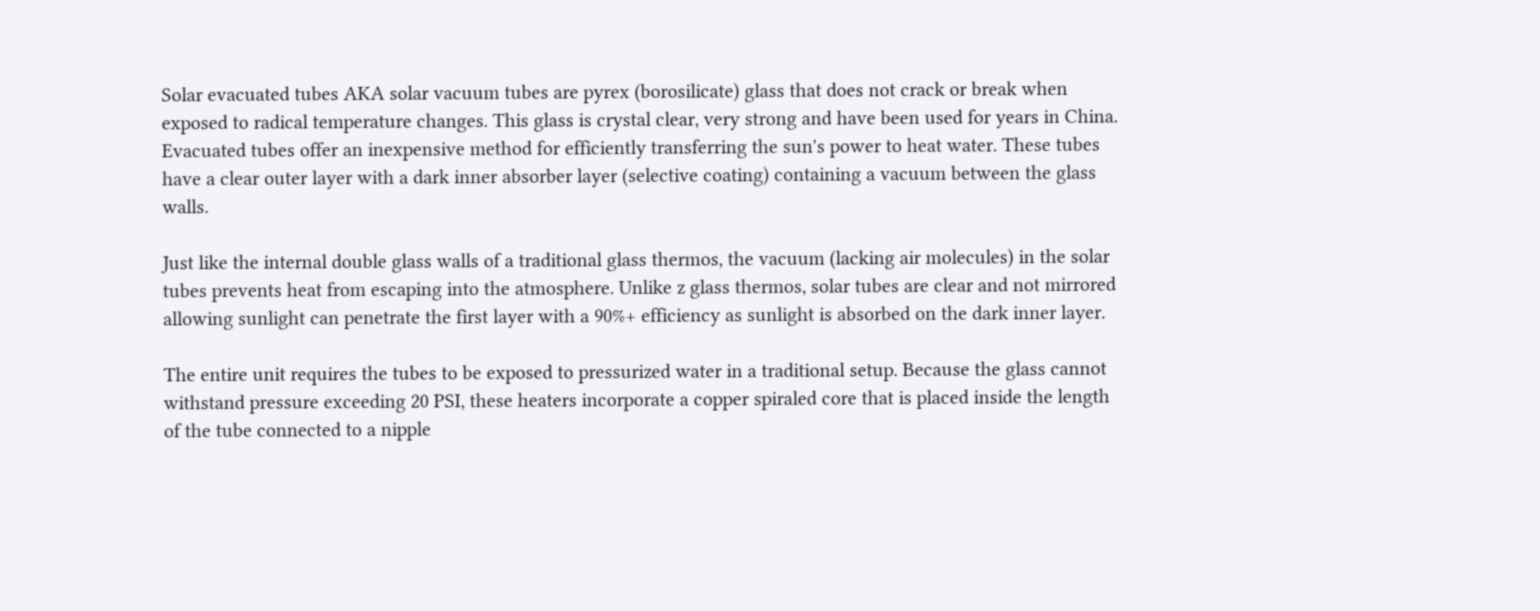Solar evacuated tubes AKA solar vacuum tubes are pyrex (borosilicate) glass that does not crack or break when exposed to radical temperature changes. This glass is crystal clear, very strong and have been used for years in China. Evacuated tubes offer an inexpensive method for efficiently transferring the sun's power to heat water. These tubes have a clear outer layer with a dark inner absorber layer (selective coating) containing a vacuum between the glass walls.

Just like the internal double glass walls of a traditional glass thermos, the vacuum (lacking air molecules) in the solar tubes prevents heat from escaping into the atmosphere. Unlike z glass thermos, solar tubes are clear and not mirrored allowing sunlight can penetrate the first layer with a 90%+ efficiency as sunlight is absorbed on the dark inner layer.

The entire unit requires the tubes to be exposed to pressurized water in a traditional setup. Because the glass cannot withstand pressure exceeding 20 PSI, these heaters incorporate a copper spiraled core that is placed inside the length of the tube connected to a nipple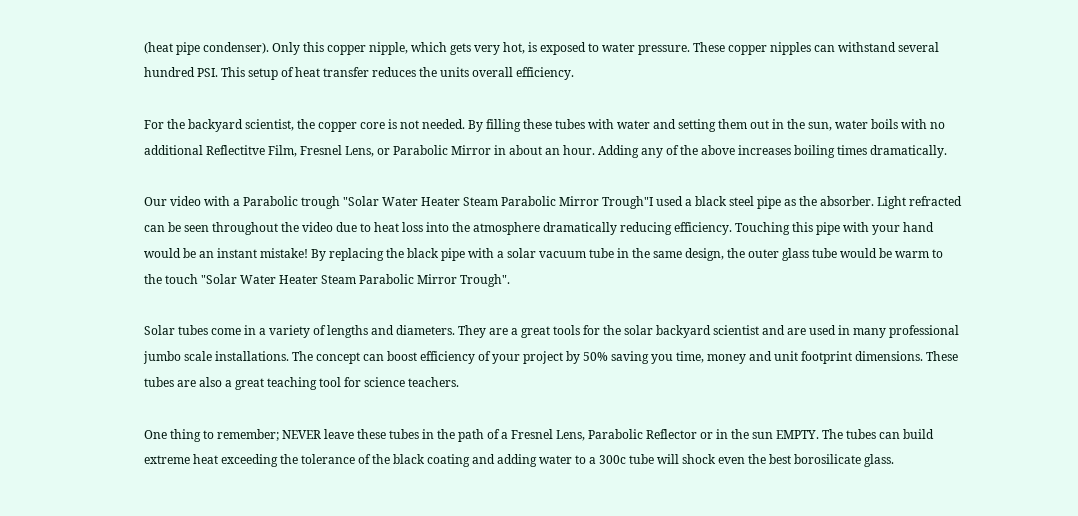(heat pipe condenser). Only this copper nipple, which gets very hot, is exposed to water pressure. These copper nipples can withstand several hundred PSI. This setup of heat transfer reduces the units overall efficiency.

For the backyard scientist, the copper core is not needed. By filling these tubes with water and setting them out in the sun, water boils with no additional Reflectitve Film, Fresnel Lens, or Parabolic Mirror in about an hour. Adding any of the above increases boiling times dramatically.

Our video with a Parabolic trough "Solar Water Heater Steam Parabolic Mirror Trough"I used a black steel pipe as the absorber. Light refracted can be seen throughout the video due to heat loss into the atmosphere dramatically reducing efficiency. Touching this pipe with your hand would be an instant mistake! By replacing the black pipe with a solar vacuum tube in the same design, the outer glass tube would be warm to the touch "Solar Water Heater Steam Parabolic Mirror Trough".

Solar tubes come in a variety of lengths and diameters. They are a great tools for the solar backyard scientist and are used in many professional jumbo scale installations. The concept can boost efficiency of your project by 50% saving you time, money and unit footprint dimensions. These tubes are also a great teaching tool for science teachers.

One thing to remember; NEVER leave these tubes in the path of a Fresnel Lens, Parabolic Reflector or in the sun EMPTY. The tubes can build extreme heat exceeding the tolerance of the black coating and adding water to a 300c tube will shock even the best borosilicate glass.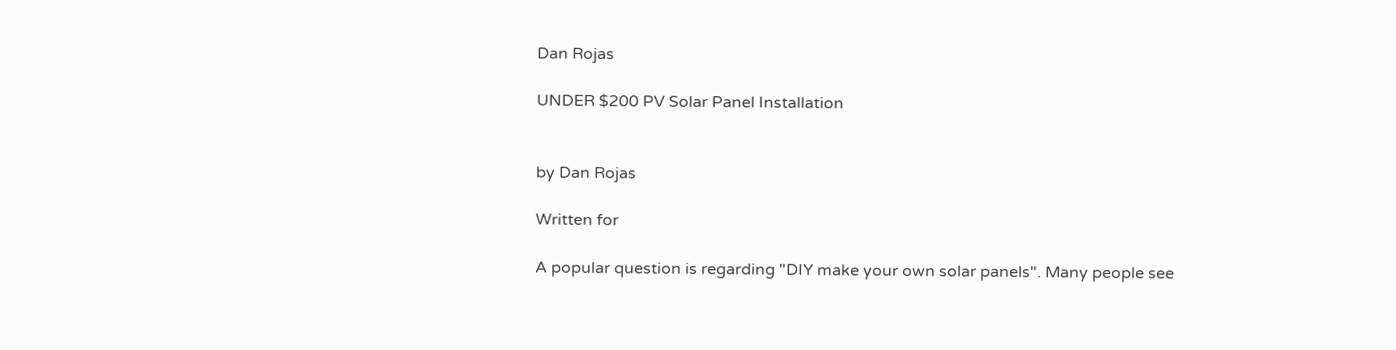Dan Rojas

UNDER $200 PV Solar Panel Installation


by Dan Rojas

Written for

A popular question is regarding "DIY make your own solar panels". Many people see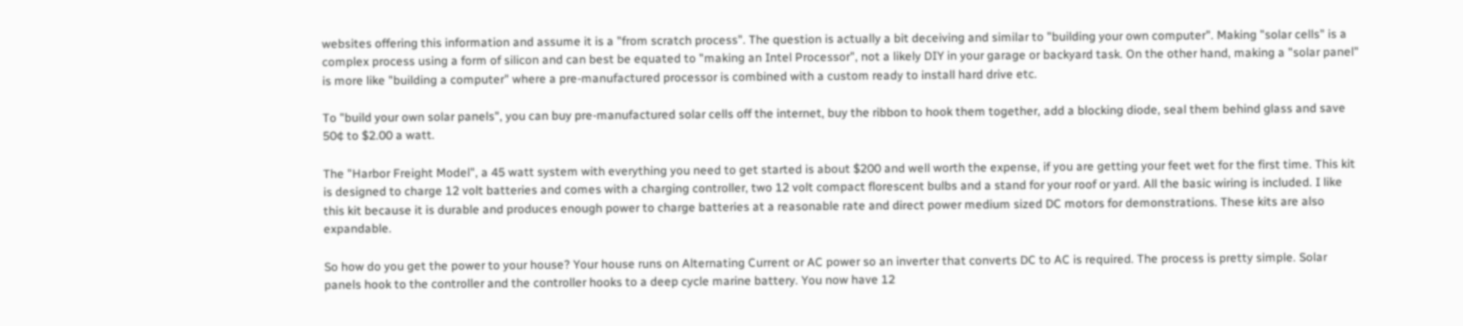websites offering this information and assume it is a "from scratch process". The question is actually a bit deceiving and similar to "building your own computer". Making "solar cells" is a complex process using a form of silicon and can best be equated to "making an Intel Processor", not a likely DIY in your garage or backyard task. On the other hand, making a "solar panel" is more like "building a computer" where a pre-manufactured processor is combined with a custom ready to install hard drive etc.

To "build your own solar panels", you can buy pre-manufactured solar cells off the internet, buy the ribbon to hook them together, add a blocking diode, seal them behind glass and save 50¢ to $2.00 a watt.

The "Harbor Freight Model", a 45 watt system with everything you need to get started is about $200 and well worth the expense, if you are getting your feet wet for the first time. This kit is designed to charge 12 volt batteries and comes with a charging controller, two 12 volt compact florescent bulbs and a stand for your roof or yard. All the basic wiring is included. I like this kit because it is durable and produces enough power to charge batteries at a reasonable rate and direct power medium sized DC motors for demonstrations. These kits are also expandable.

So how do you get the power to your house? Your house runs on Alternating Current or AC power so an inverter that converts DC to AC is required. The process is pretty simple. Solar panels hook to the controller and the controller hooks to a deep cycle marine battery. You now have 12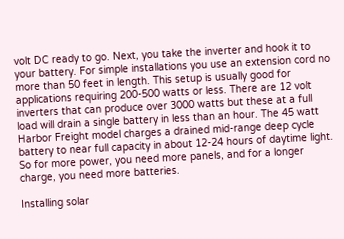volt DC ready to go. Next, you take the inverter and hook it to your battery. For simple installations you use an extension cord no more than 50 feet in length. This setup is usually good for applications requiring 200-500 watts or less. There are 12 volt inverters that can produce over 3000 watts but these at a full load will drain a single battery in less than an hour. The 45 watt Harbor Freight model charges a drained mid-range deep cycle battery to near full capacity in about 12-24 hours of daytime light. So for more power, you need more panels, and for a longer charge, you need more batteries.

Installing solar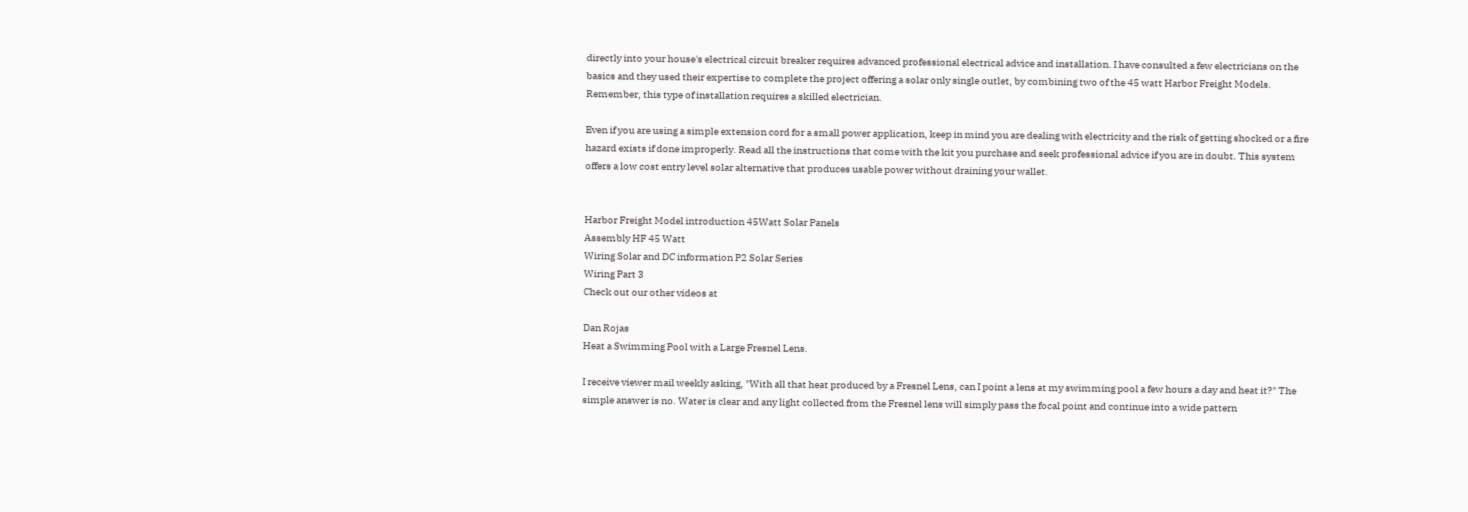directly into your house's electrical circuit breaker requires advanced professional electrical advice and installation. I have consulted a few electricians on the basics and they used their expertise to complete the project offering a solar only single outlet, by combining two of the 45 watt Harbor Freight Models. Remember, this type of installation requires a skilled electrician.

Even if you are using a simple extension cord for a small power application, keep in mind you are dealing with electricity and the risk of getting shocked or a fire hazard exists if done improperly. Read all the instructions that come with the kit you purchase and seek professional advice if you are in doubt. This system offers a low cost entry level solar alternative that produces usable power without draining your wallet.


Harbor Freight Model introduction 45Watt Solar Panels
Assembly HF 45 Watt
Wiring Solar and DC information P2 Solar Series
Wiring Part 3
Check out our other videos at

Dan Rojas
Heat a Swimming Pool with a Large Fresnel Lens.

I receive viewer mail weekly asking, "With all that heat produced by a Fresnel Lens, can I point a lens at my swimming pool a few hours a day and heat it?" The simple answer is no. Water is clear and any light collected from the Fresnel lens will simply pass the focal point and continue into a wide pattern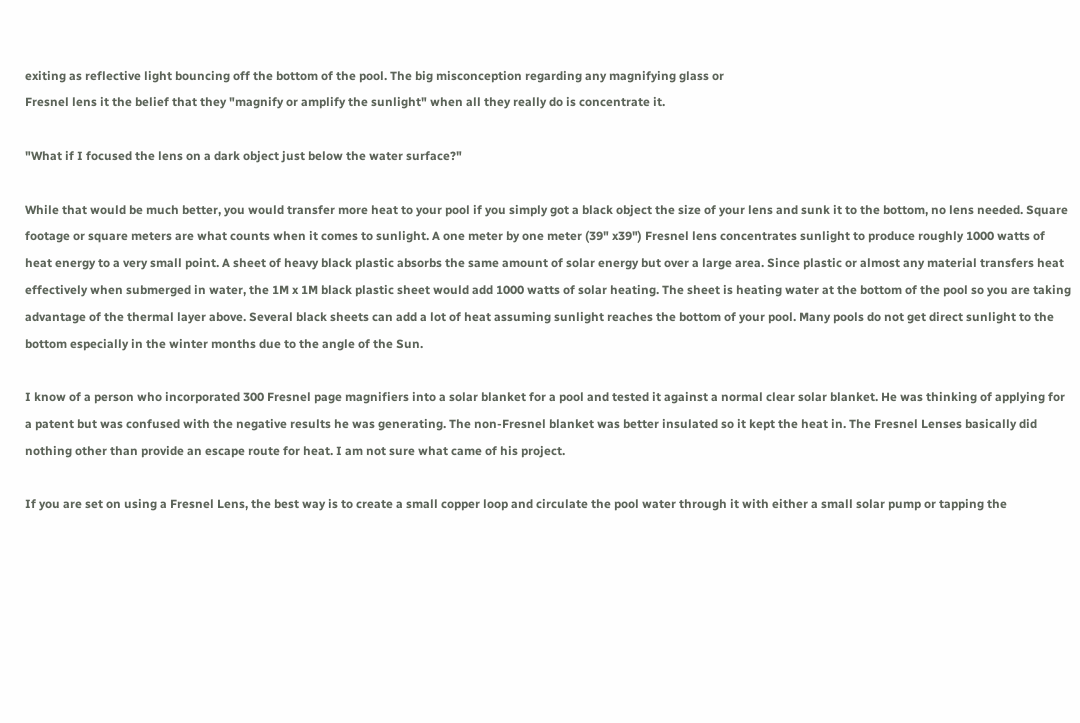exiting as reflective light bouncing off the bottom of the pool. The big misconception regarding any magnifying glass or
Fresnel lens it the belief that they "magnify or amplify the sunlight" when all they really do is concentrate it.

"What if I focused the lens on a dark object just below the water surface?"

While that would be much better, you would transfer more heat to your pool if you simply got a black object the size of your lens and sunk it to the bottom, no lens needed. Square footage or square meters are what counts when it comes to sunlight. A one meter by one meter (39" x39") Fresnel lens concentrates sunlight to produce roughly 1000 watts of heat energy to a very small point. A sheet of heavy black plastic absorbs the same amount of solar energy but over a large area. Since plastic or almost any material transfers heat effectively when submerged in water, the 1M x 1M black plastic sheet would add 1000 watts of solar heating. The sheet is heating water at the bottom of the pool so you are taking advantage of the thermal layer above. Several black sheets can add a lot of heat assuming sunlight reaches the bottom of your pool. Many pools do not get direct sunlight to the bottom especially in the winter months due to the angle of the Sun.

I know of a person who incorporated 300 Fresnel page magnifiers into a solar blanket for a pool and tested it against a normal clear solar blanket. He was thinking of applying for a patent but was confused with the negative results he was generating. The non-Fresnel blanket was better insulated so it kept the heat in. The Fresnel Lenses basically did nothing other than provide an escape route for heat. I am not sure what came of his project.

If you are set on using a Fresnel Lens, the best way is to create a small copper loop and circulate the pool water through it with either a small solar pump or tapping the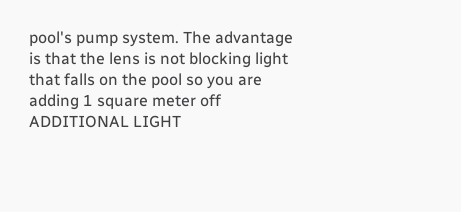pool's pump system. The advantage is that the lens is not blocking light that falls on the pool so you are adding 1 square meter off ADDITIONAL LIGHT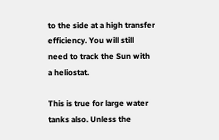to the side at a high transfer efficiency. You will still need to track the Sun with a heliostat.

This is true for large water tanks also. Unless the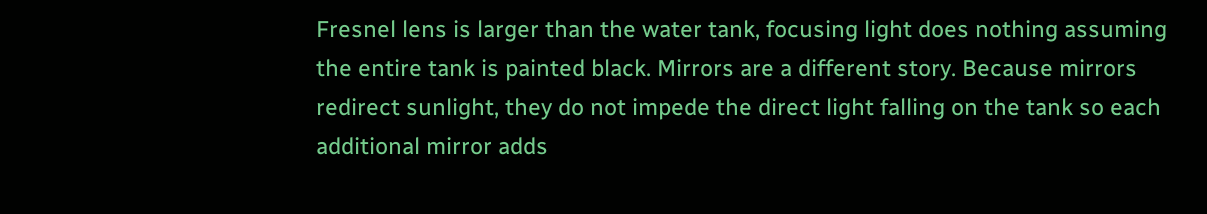Fresnel lens is larger than the water tank, focusing light does nothing assuming the entire tank is painted black. Mirrors are a different story. Because mirrors redirect sunlight, they do not impede the direct light falling on the tank so each additional mirror adds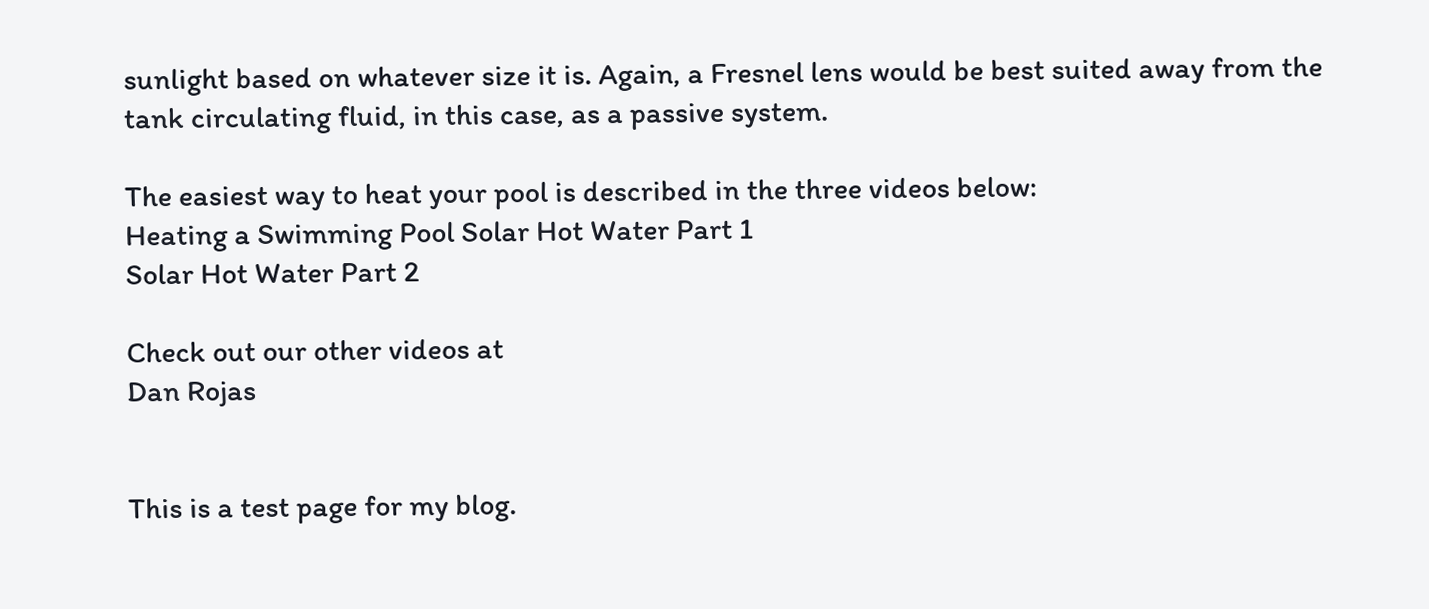sunlight based on whatever size it is. Again, a Fresnel lens would be best suited away from the tank circulating fluid, in this case, as a passive system.

The easiest way to heat your pool is described in the three videos below:
Heating a Swimming Pool Solar Hot Water Part 1
Solar Hot Water Part 2

Check out our other videos at
Dan Rojas


This is a test page for my blog.